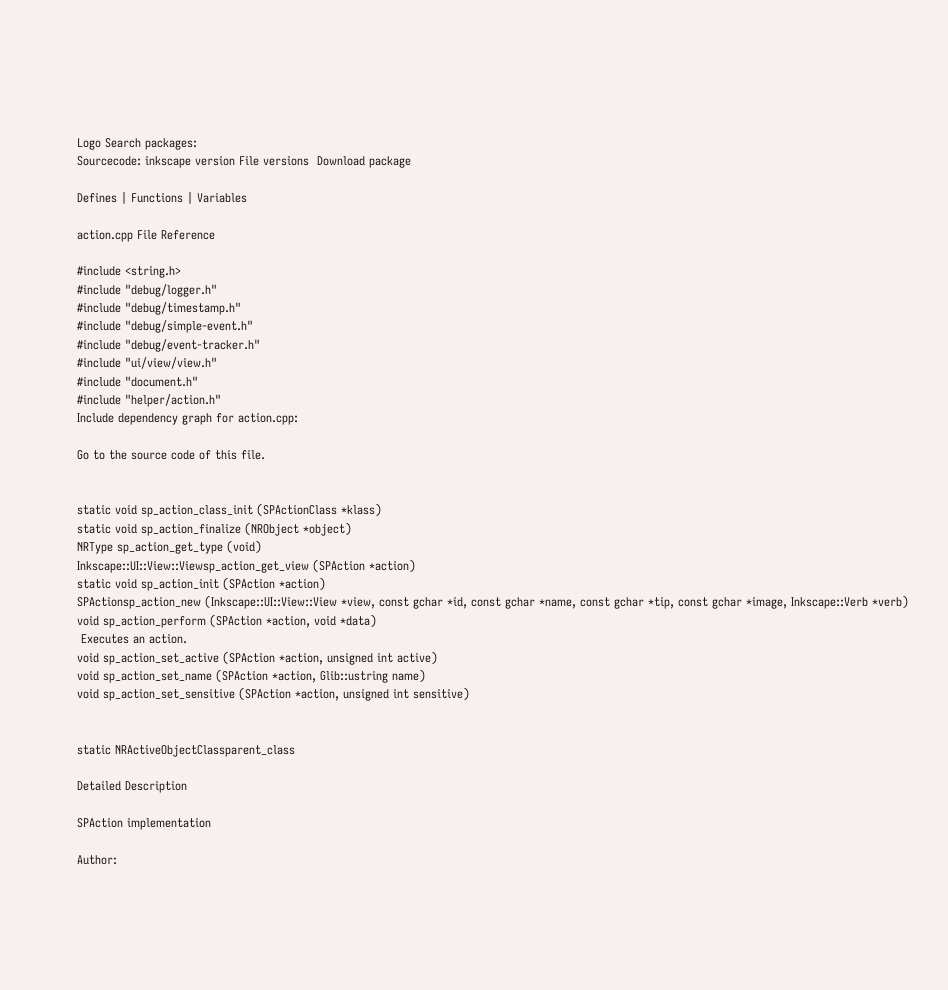Logo Search packages:
Sourcecode: inkscape version File versions  Download package

Defines | Functions | Variables

action.cpp File Reference

#include <string.h>
#include "debug/logger.h"
#include "debug/timestamp.h"
#include "debug/simple-event.h"
#include "debug/event-tracker.h"
#include "ui/view/view.h"
#include "document.h"
#include "helper/action.h"
Include dependency graph for action.cpp:

Go to the source code of this file.


static void sp_action_class_init (SPActionClass *klass)
static void sp_action_finalize (NRObject *object)
NRType sp_action_get_type (void)
Inkscape::UI::View::Viewsp_action_get_view (SPAction *action)
static void sp_action_init (SPAction *action)
SPActionsp_action_new (Inkscape::UI::View::View *view, const gchar *id, const gchar *name, const gchar *tip, const gchar *image, Inkscape::Verb *verb)
void sp_action_perform (SPAction *action, void *data)
 Executes an action.
void sp_action_set_active (SPAction *action, unsigned int active)
void sp_action_set_name (SPAction *action, Glib::ustring name)
void sp_action_set_sensitive (SPAction *action, unsigned int sensitive)


static NRActiveObjectClassparent_class

Detailed Description

SPAction implementation

Author: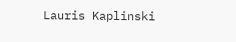Lauris Kaplinski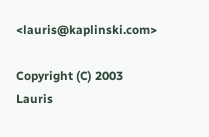<lauris@kaplinski.com>

Copyright (C) 2003 Lauris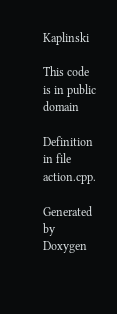Kaplinski

This code is in public domain

Definition in file action.cpp.

Generated by  Doxygen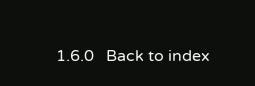1.6.0   Back to index